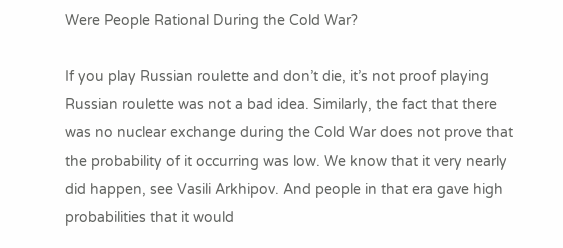Were People Rational During the Cold War?

If you play Russian roulette and don’t die, it’s not proof playing Russian roulette was not a bad idea. Similarly, the fact that there was no nuclear exchange during the Cold War does not prove that the probability of it occurring was low. We know that it very nearly did happen, see Vasili Arkhipov. And people in that era gave high probabilities that it would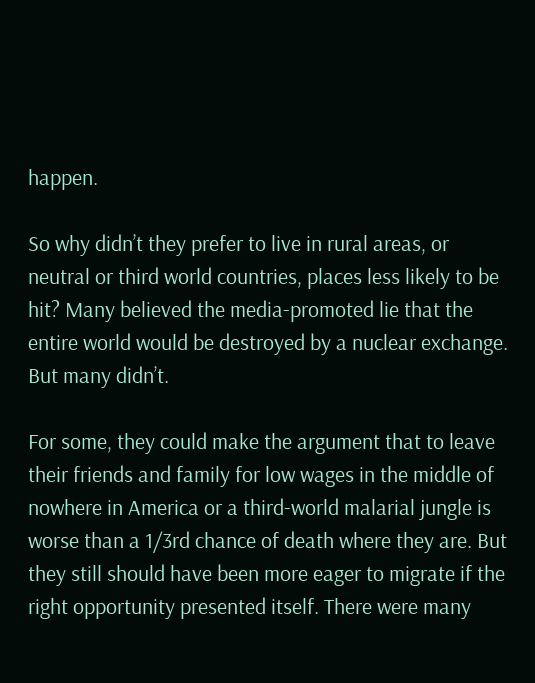happen.

So why didn’t they prefer to live in rural areas, or neutral or third world countries, places less likely to be hit? Many believed the media-promoted lie that the entire world would be destroyed by a nuclear exchange. But many didn’t.

For some, they could make the argument that to leave their friends and family for low wages in the middle of nowhere in America or a third-world malarial jungle is worse than a 1/3rd chance of death where they are. But they still should have been more eager to migrate if the right opportunity presented itself. There were many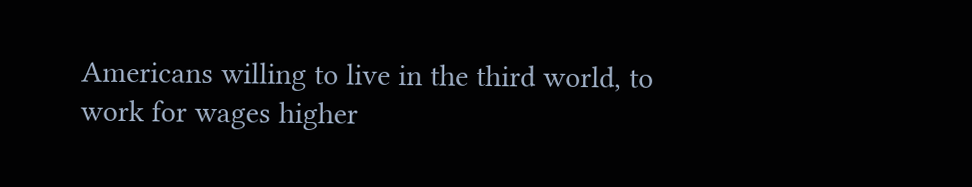Americans willing to live in the third world, to work for wages higher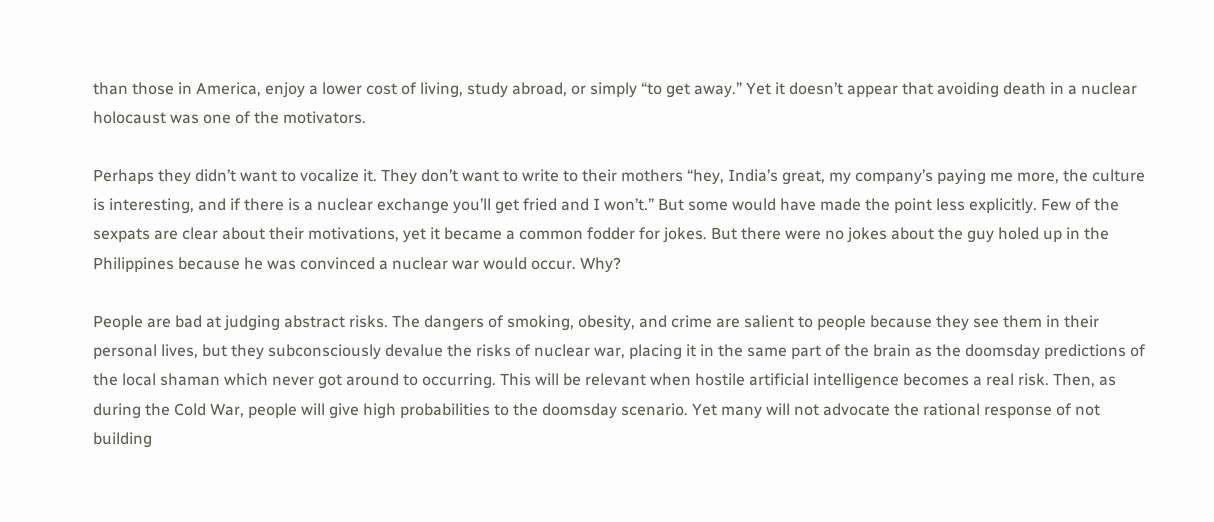than those in America, enjoy a lower cost of living, study abroad, or simply “to get away.” Yet it doesn’t appear that avoiding death in a nuclear holocaust was one of the motivators.

Perhaps they didn’t want to vocalize it. They don’t want to write to their mothers “hey, India’s great, my company’s paying me more, the culture is interesting, and if there is a nuclear exchange you’ll get fried and I won’t.” But some would have made the point less explicitly. Few of the sexpats are clear about their motivations, yet it became a common fodder for jokes. But there were no jokes about the guy holed up in the Philippines because he was convinced a nuclear war would occur. Why?

People are bad at judging abstract risks. The dangers of smoking, obesity, and crime are salient to people because they see them in their personal lives, but they subconsciously devalue the risks of nuclear war, placing it in the same part of the brain as the doomsday predictions of the local shaman which never got around to occurring. This will be relevant when hostile artificial intelligence becomes a real risk. Then, as during the Cold War, people will give high probabilities to the doomsday scenario. Yet many will not advocate the rational response of not building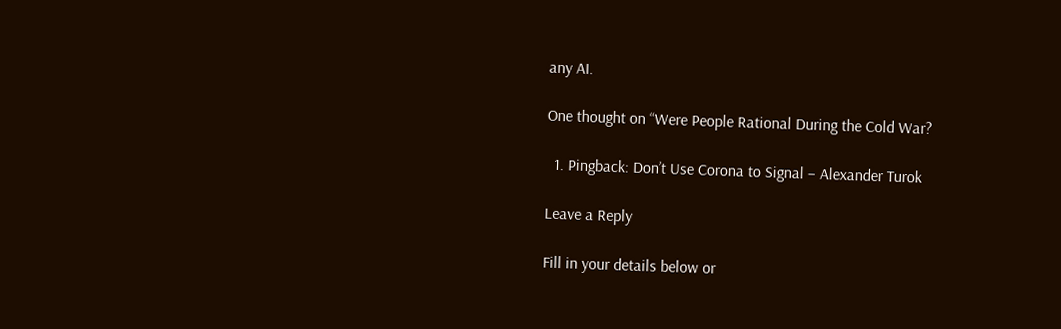any AI.

One thought on “Were People Rational During the Cold War?

  1. Pingback: Don’t Use Corona to Signal – Alexander Turok

Leave a Reply

Fill in your details below or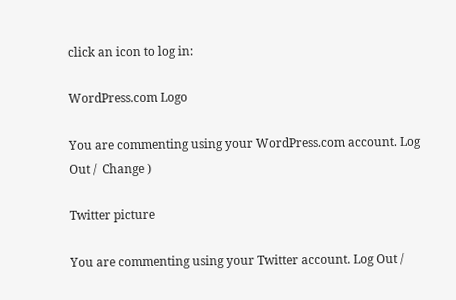click an icon to log in:

WordPress.com Logo

You are commenting using your WordPress.com account. Log Out /  Change )

Twitter picture

You are commenting using your Twitter account. Log Out /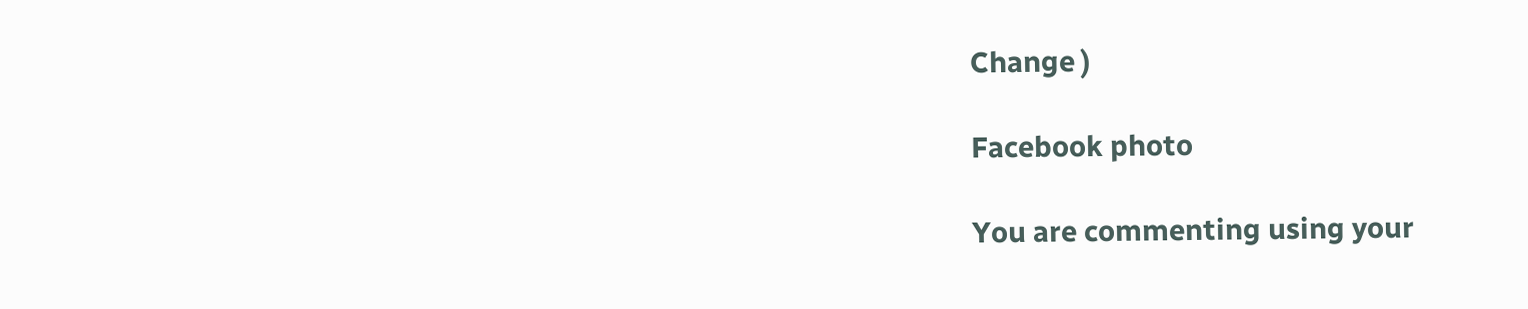Change )

Facebook photo

You are commenting using your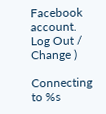Facebook account. Log Out /  Change )

Connecting to %s